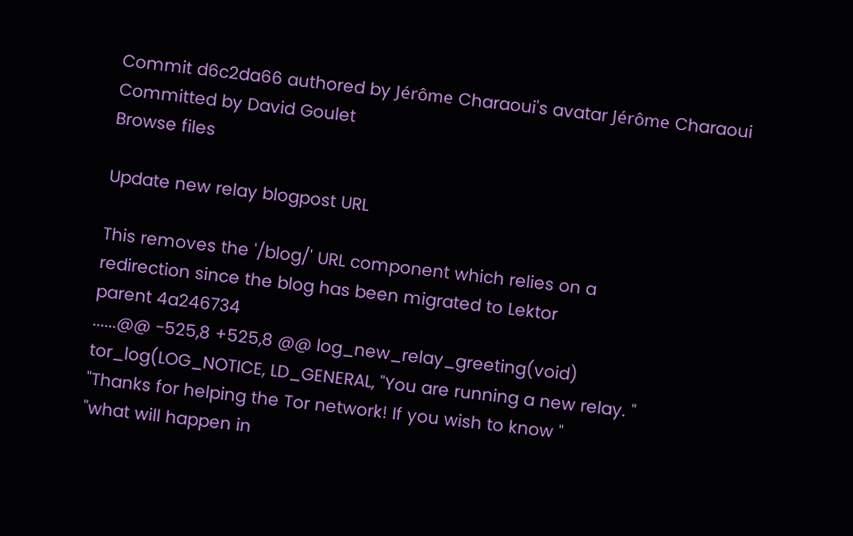Commit d6c2da66 authored by Jérôme Charaoui's avatar Jérôme Charaoui  Committed by David Goulet
Browse files

Update new relay blogpost URL

This removes the '/blog/' URL component which relies on a
redirection since the blog has been migrated to Lektor
parent 4a246734
......@@ -525,8 +525,8 @@ log_new_relay_greeting(void)
tor_log(LOG_NOTICE, LD_GENERAL, "You are running a new relay. "
"Thanks for helping the Tor network! If you wish to know "
"what will happen in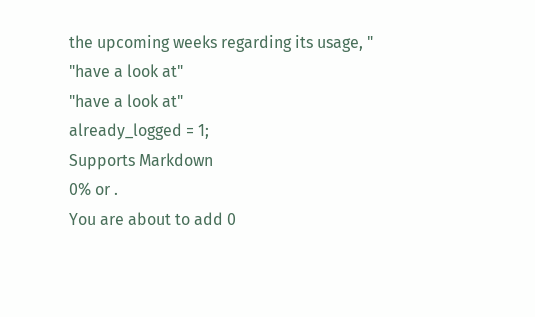the upcoming weeks regarding its usage, "
"have a look at"
"have a look at"
already_logged = 1;
Supports Markdown
0% or .
You are about to add 0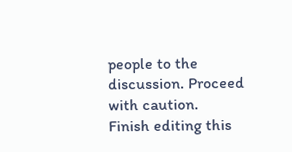people to the discussion. Proceed with caution.
Finish editing this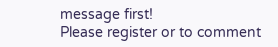message first!
Please register or to comment